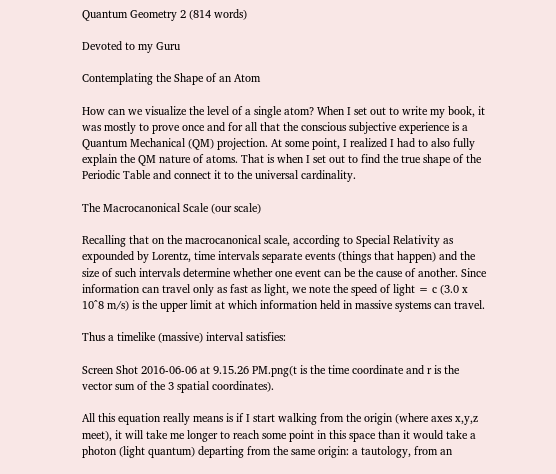Quantum Geometry 2 (814 words)

Devoted to my Guru

Contemplating the Shape of an Atom

How can we visualize the level of a single atom? When I set out to write my book, it was mostly to prove once and for all that the conscious subjective experience is a Quantum Mechanical (QM) projection. At some point, I realized I had to also fully explain the QM nature of atoms. That is when I set out to find the true shape of the Periodic Table and connect it to the universal cardinality.

The Macrocanonical Scale (our scale)

Recalling that on the macrocanonical scale, according to Special Relativity as expounded by Lorentz, time intervals separate events (things that happen) and the size of such intervals determine whether one event can be the cause of another. Since information can travel only as fast as light, we note the speed of light = c (3.0 x 10^8 m/s) is the upper limit at which information held in massive systems can travel.

Thus a timelike (massive) interval satisfies:

Screen Shot 2016-06-06 at 9.15.26 PM.png(t is the time coordinate and r is the vector sum of the 3 spatial coordinates).

All this equation really means is if I start walking from the origin (where axes x,y,z meet), it will take me longer to reach some point in this space than it would take a photon (light quantum) departing from the same origin: a tautology, from an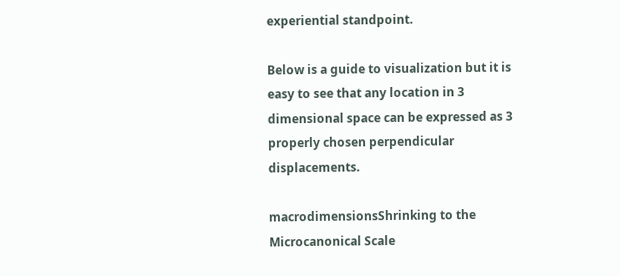experiential standpoint.

Below is a guide to visualization but it is easy to see that any location in 3 dimensional space can be expressed as 3 properly chosen perpendicular displacements.

macrodimensionsShrinking to the Microcanonical Scale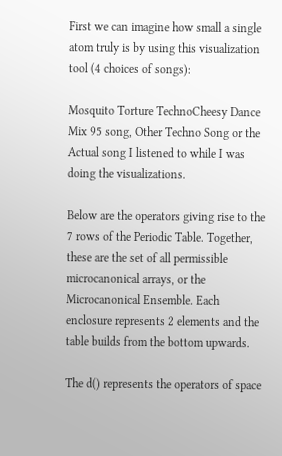First we can imagine how small a single atom truly is by using this visualization tool (4 choices of songs):

Mosquito Torture TechnoCheesy Dance Mix 95 song, Other Techno Song or the Actual song I listened to while I was doing the visualizations.

Below are the operators giving rise to the 7 rows of the Periodic Table. Together, these are the set of all permissible microcanonical arrays, or the Microcanonical Ensemble. Each enclosure represents 2 elements and the table builds from the bottom upwards.

The d() represents the operators of space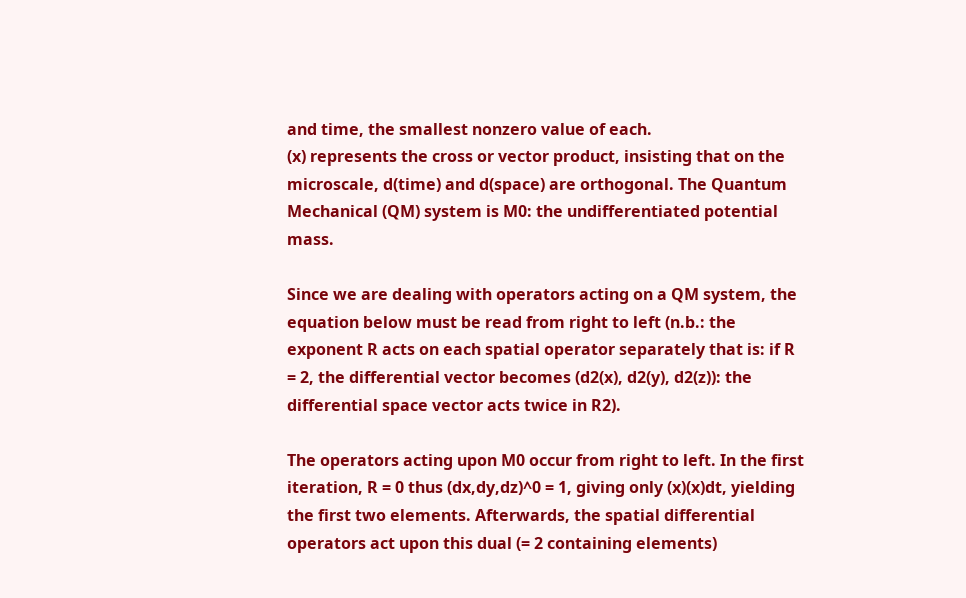and time, the smallest nonzero value of each.
(x) represents the cross or vector product, insisting that on the microscale, d(time) and d(space) are orthogonal. The Quantum Mechanical (QM) system is M0: the undifferentiated potential mass.

Since we are dealing with operators acting on a QM system, the equation below must be read from right to left (n.b.: the exponent R acts on each spatial operator separately that is: if R = 2, the differential vector becomes (d2(x), d2(y), d2(z)): the differential space vector acts twice in R2).

The operators acting upon M0 occur from right to left. In the first iteration, R = 0 thus (dx,dy,dz)^0 = 1, giving only (x)(x)dt, yielding the first two elements. Afterwards, the spatial differential operators act upon this dual (= 2 containing elements)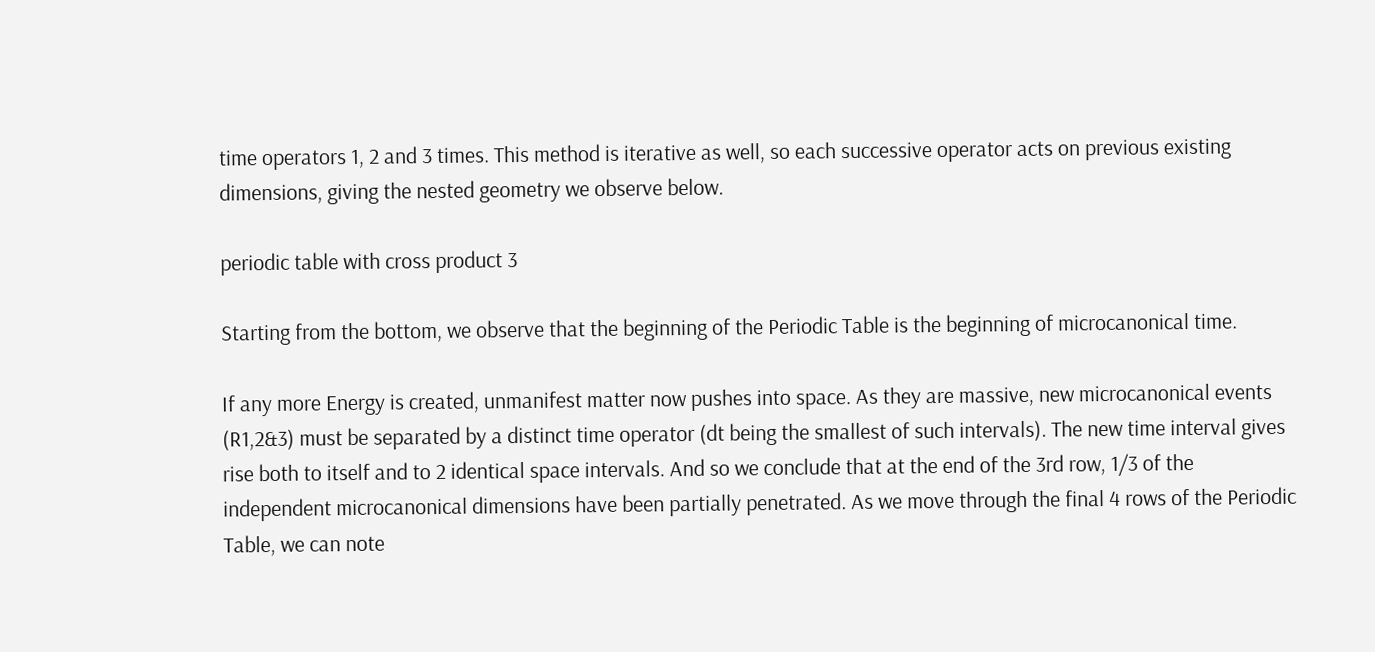time operators 1, 2 and 3 times. This method is iterative as well, so each successive operator acts on previous existing dimensions, giving the nested geometry we observe below.

periodic table with cross product 3

Starting from the bottom, we observe that the beginning of the Periodic Table is the beginning of microcanonical time.

If any more Energy is created, unmanifest matter now pushes into space. As they are massive, new microcanonical events (R1,2&3) must be separated by a distinct time operator (dt being the smallest of such intervals). The new time interval gives rise both to itself and to 2 identical space intervals. And so we conclude that at the end of the 3rd row, 1/3 of the independent microcanonical dimensions have been partially penetrated. As we move through the final 4 rows of the Periodic Table, we can note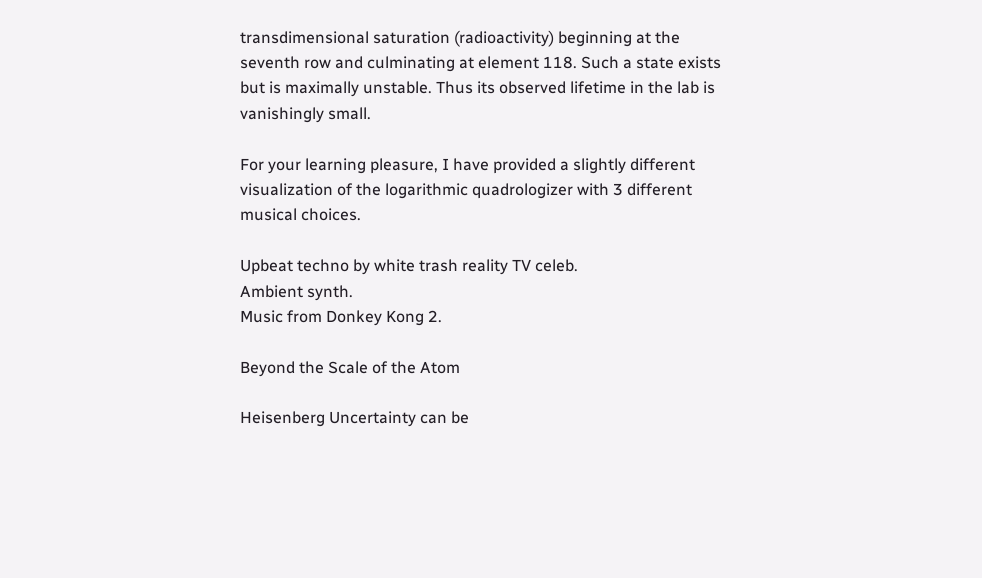transdimensional saturation (radioactivity) beginning at the seventh row and culminating at element 118. Such a state exists but is maximally unstable. Thus its observed lifetime in the lab is vanishingly small.

For your learning pleasure, I have provided a slightly different visualization of the logarithmic quadrologizer with 3 different musical choices.

Upbeat techno by white trash reality TV celeb.
Ambient synth.
Music from Donkey Kong 2.

Beyond the Scale of the Atom

Heisenberg Uncertainty can be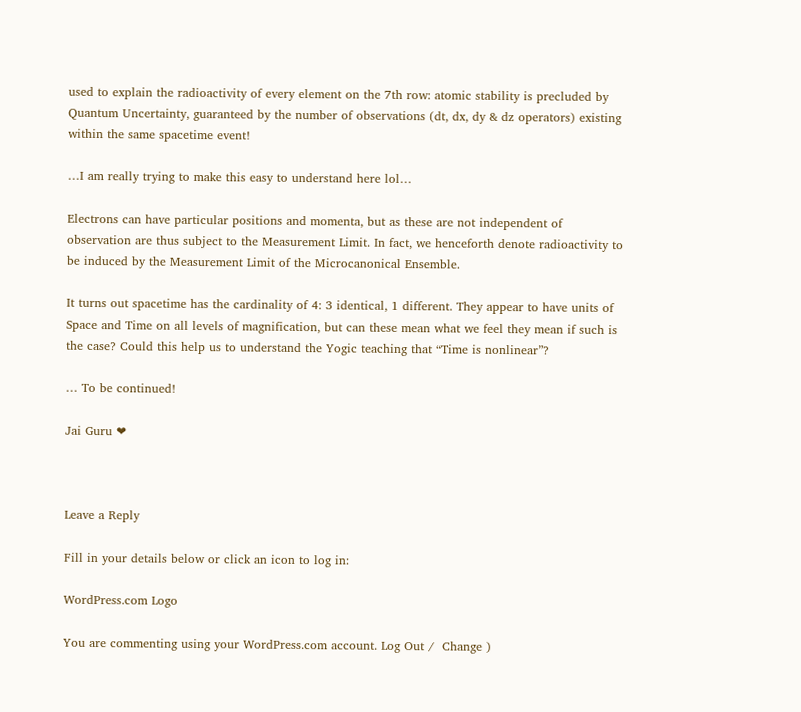used to explain the radioactivity of every element on the 7th row: atomic stability is precluded by Quantum Uncertainty, guaranteed by the number of observations (dt, dx, dy & dz operators) existing within the same spacetime event!

…I am really trying to make this easy to understand here lol…

Electrons can have particular positions and momenta, but as these are not independent of observation are thus subject to the Measurement Limit. In fact, we henceforth denote radioactivity to be induced by the Measurement Limit of the Microcanonical Ensemble.

It turns out spacetime has the cardinality of 4: 3 identical, 1 different. They appear to have units of Space and Time on all levels of magnification, but can these mean what we feel they mean if such is the case? Could this help us to understand the Yogic teaching that “Time is nonlinear”?

… To be continued!

Jai Guru ❤



Leave a Reply

Fill in your details below or click an icon to log in:

WordPress.com Logo

You are commenting using your WordPress.com account. Log Out /  Change )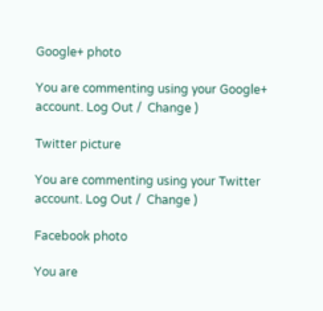Google+ photo

You are commenting using your Google+ account. Log Out /  Change )

Twitter picture

You are commenting using your Twitter account. Log Out /  Change )

Facebook photo

You are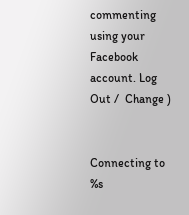commenting using your Facebook account. Log Out /  Change )


Connecting to %s